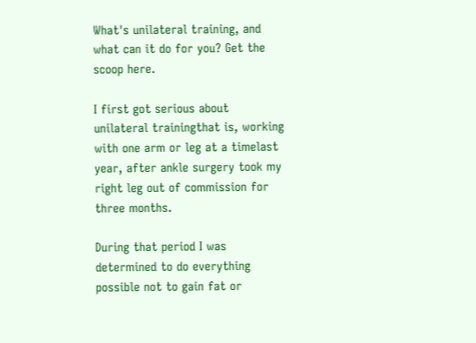What's unilateral training, and what can it do for you? Get the scoop here.

I first got serious about unilateral trainingthat is, working with one arm or leg at a timelast year, after ankle surgery took my right leg out of commission for three months.

During that period I was determined to do everything possible not to gain fat or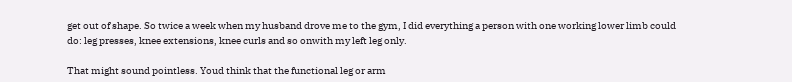get out of shape. So twice a week when my husband drove me to the gym, I did everything a person with one working lower limb could do: leg presses, knee extensions, knee curls and so onwith my left leg only.

That might sound pointless. Youd think that the functional leg or arm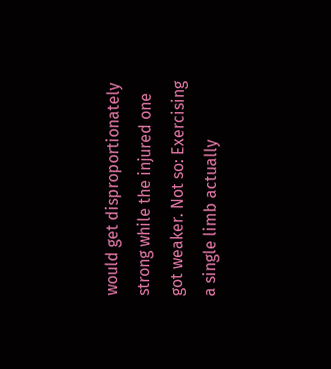would get disproportionately strong while the injured one got weaker. Not so: Exercising a single limb actually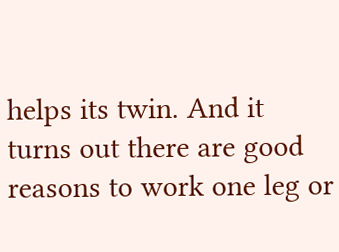helps its twin. And it turns out there are good reasons to work one leg or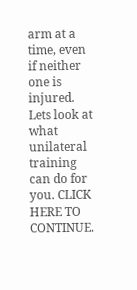arm at a time, even if neither one is injured. Lets look at what unilateral training can do for you. CLICK HERE TO CONTINUE.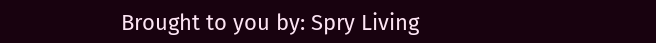Brought to you by: Spry Living